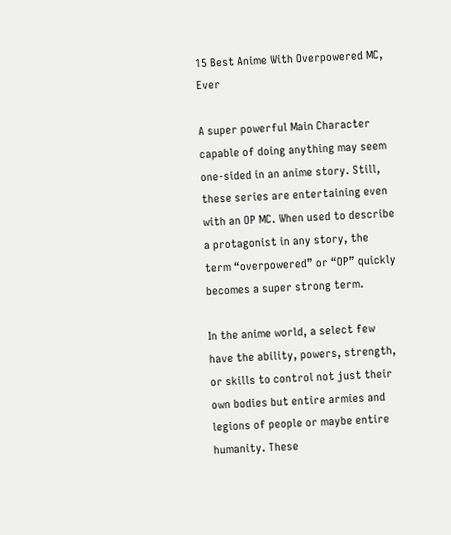15 Best Anime With Overpowered MC, Ever

A super powerful Main Character capable of doing anything may seem one-sided in an anime story. Still, these series are entertaining even with an OP MC. When used to describe a protagonist in any story, the term “overpowered” or “OP” quickly becomes a super strong term.

In the anime world, a select few have the ability, powers, strength, or skills to control not just their own bodies but entire armies and legions of people or maybe entire humanity. These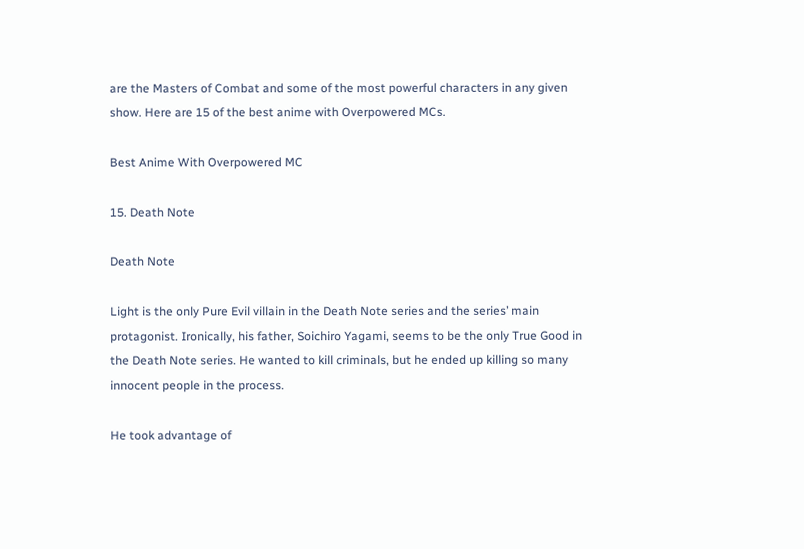are the Masters of Combat and some of the most powerful characters in any given show. Here are 15 of the best anime with Overpowered MCs.

Best Anime With Overpowered MC

15. Death Note

Death Note

Light is the only Pure Evil villain in the Death Note series and the series’ main protagonist. Ironically, his father, Soichiro Yagami, seems to be the only True Good in the Death Note series. He wanted to kill criminals, but he ended up killing so many innocent people in the process.

He took advantage of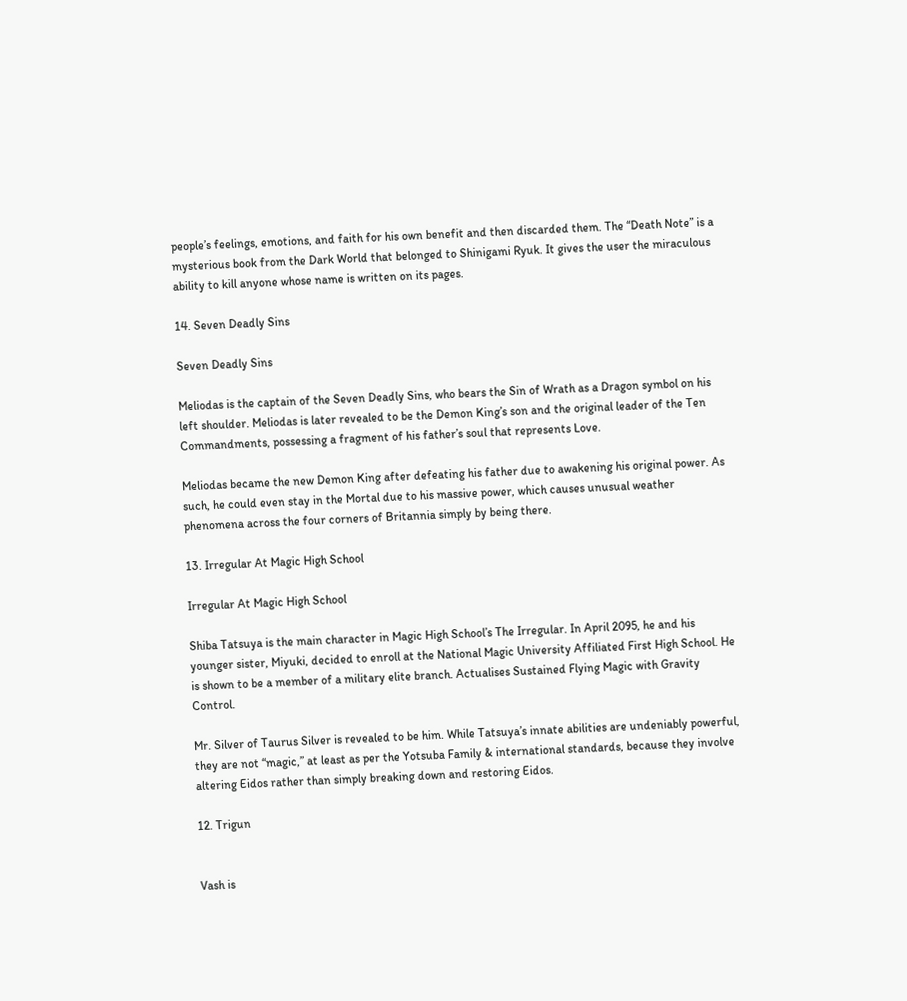people’s feelings, emotions, and faith for his own benefit and then discarded them. The “Death Note” is a mysterious book from the Dark World that belonged to Shinigami Ryuk. It gives the user the miraculous ability to kill anyone whose name is written on its pages.

14. Seven Deadly Sins

Seven Deadly Sins

Meliodas is the captain of the Seven Deadly Sins, who bears the Sin of Wrath as a Dragon symbol on his left shoulder. Meliodas is later revealed to be the Demon King’s son and the original leader of the Ten Commandments, possessing a fragment of his father’s soul that represents Love.

Meliodas became the new Demon King after defeating his father due to awakening his original power. As such, he could even stay in the Mortal due to his massive power, which causes unusual weather phenomena across the four corners of Britannia simply by being there.

13. Irregular At Magic High School

Irregular At Magic High School

Shiba Tatsuya is the main character in Magic High School’s The Irregular. In April 2095, he and his younger sister, Miyuki, decided to enroll at the National Magic University Affiliated First High School. He is shown to be a member of a military elite branch. Actualises Sustained Flying Magic with Gravity Control.

Mr. Silver of Taurus Silver is revealed to be him. While Tatsuya’s innate abilities are undeniably powerful, they are not “magic,” at least as per the Yotsuba Family & international standards, because they involve altering Eidos rather than simply breaking down and restoring Eidos.

12. Trigun


Vash is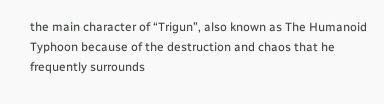the main character of “Trigun”, also known as The Humanoid Typhoon because of the destruction and chaos that he frequently surrounds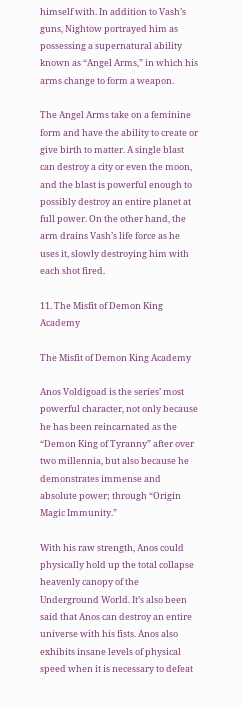himself with. In addition to Vash’s guns, Nightow portrayed him as possessing a supernatural ability known as “Angel Arms,” in which his arms change to form a weapon.

The Angel Arms take on a feminine form and have the ability to create or give birth to matter. A single blast can destroy a city or even the moon, and the blast is powerful enough to possibly destroy an entire planet at full power. On the other hand, the arm drains Vash’s life force as he uses it, slowly destroying him with each shot fired.

11. The Misfit of Demon King Academy

The Misfit of Demon King Academy

Anos Voldigoad is the series’ most powerful character, not only because he has been reincarnated as the “Demon King of Tyranny” after over two millennia, but also because he demonstrates immense and absolute power; through “Origin Magic Immunity.”

With his raw strength, Anos could physically hold up the total collapse heavenly canopy of the Underground World. It’s also been said that Anos can destroy an entire universe with his fists. Anos also exhibits insane levels of physical speed when it is necessary to defeat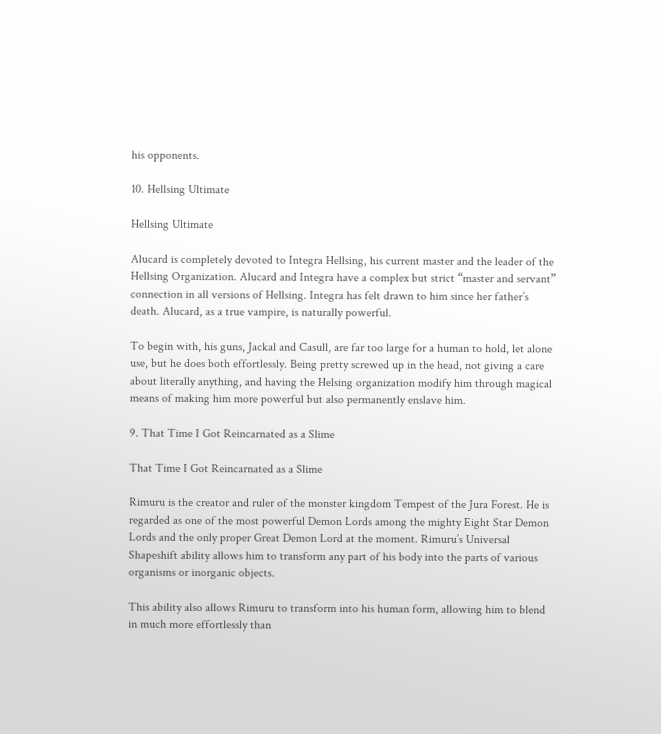his opponents.

10. Hellsing Ultimate

Hellsing Ultimate

Alucard is completely devoted to Integra Hellsing, his current master and the leader of the Hellsing Organization. Alucard and Integra have a complex but strict “master and servant” connection in all versions of Hellsing. Integra has felt drawn to him since her father’s death. Alucard, as a true vampire, is naturally powerful.

To begin with, his guns, Jackal and Casull, are far too large for a human to hold, let alone use, but he does both effortlessly. Being pretty screwed up in the head, not giving a care about literally anything, and having the Helsing organization modify him through magical means of making him more powerful but also permanently enslave him.

9. That Time I Got Reincarnated as a Slime

That Time I Got Reincarnated as a Slime

Rimuru is the creator and ruler of the monster kingdom Tempest of the Jura Forest. He is regarded as one of the most powerful Demon Lords among the mighty Eight Star Demon Lords and the only proper Great Demon Lord at the moment. Rimuru’s Universal Shapeshift ability allows him to transform any part of his body into the parts of various organisms or inorganic objects.

This ability also allows Rimuru to transform into his human form, allowing him to blend in much more effortlessly than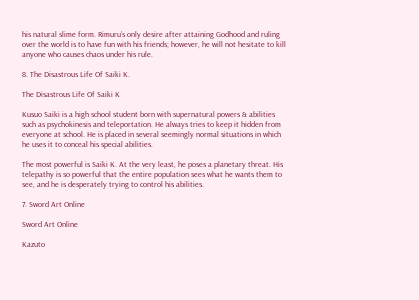his natural slime form. Rimuru’s only desire after attaining Godhood and ruling over the world is to have fun with his friends; however, he will not hesitate to kill anyone who causes chaos under his rule.

8. The Disastrous Life Of Saiki K.

The Disastrous Life Of Saiki K

Kusuo Saiki is a high school student born with supernatural powers & abilities such as psychokinesis and teleportation. He always tries to keep it hidden from everyone at school. He is placed in several seemingly normal situations in which he uses it to conceal his special abilities.

The most powerful is Saiki K. At the very least, he poses a planetary threat. His telepathy is so powerful that the entire population sees what he wants them to see, and he is desperately trying to control his abilities.

7. Sword Art Online

Sword Art Online

Kazuto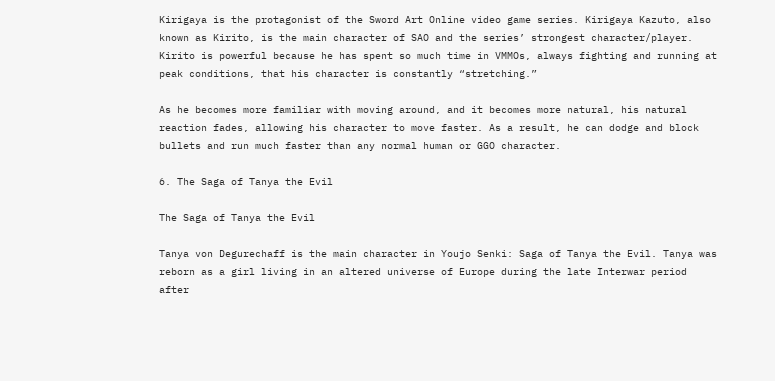Kirigaya is the protagonist of the Sword Art Online video game series. Kirigaya Kazuto, also known as Kirito, is the main character of SAO and the series’ strongest character/player. Kirito is powerful because he has spent so much time in VMMOs, always fighting and running at peak conditions, that his character is constantly “stretching.”

As he becomes more familiar with moving around, and it becomes more natural, his natural reaction fades, allowing his character to move faster. As a result, he can dodge and block bullets and run much faster than any normal human or GGO character.

6. The Saga of Tanya the Evil

The Saga of Tanya the Evil

Tanya von Degurechaff is the main character in Youjo Senki: Saga of Tanya the Evil. Tanya was reborn as a girl living in an altered universe of Europe during the late Interwar period after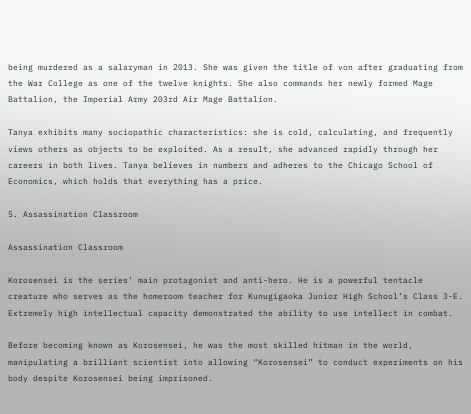being murdered as a salaryman in 2013. She was given the title of von after graduating from the War College as one of the twelve knights. She also commands her newly formed Mage Battalion, the Imperial Army 203rd Air Mage Battalion.

Tanya exhibits many sociopathic characteristics: she is cold, calculating, and frequently views others as objects to be exploited. As a result, she advanced rapidly through her careers in both lives. Tanya believes in numbers and adheres to the Chicago School of Economics, which holds that everything has a price.

5. Assassination Classroom

Assassination Classroom

Korosensei is the series’ main protagonist and anti-hero. He is a powerful tentacle creature who serves as the homeroom teacher for Kunugigaoka Junior High School’s Class 3-E. Extremely high intellectual capacity demonstrated the ability to use intellect in combat.

Before becoming known as Korosensei, he was the most skilled hitman in the world, manipulating a brilliant scientist into allowing “Korosensei” to conduct experiments on his body despite Korosensei being imprisoned.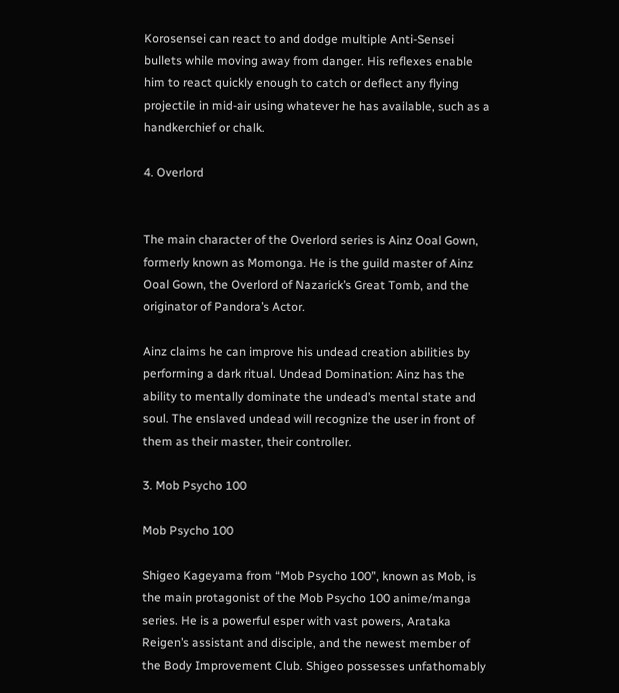Korosensei can react to and dodge multiple Anti-Sensei bullets while moving away from danger. His reflexes enable him to react quickly enough to catch or deflect any flying projectile in mid-air using whatever he has available, such as a handkerchief or chalk.

4. Overlord


The main character of the Overlord series is Ainz Ooal Gown, formerly known as Momonga. He is the guild master of Ainz Ooal Gown, the Overlord of Nazarick’s Great Tomb, and the originator of Pandora’s Actor.

Ainz claims he can improve his undead creation abilities by performing a dark ritual. Undead Domination: Ainz has the ability to mentally dominate the undead’s mental state and soul. The enslaved undead will recognize the user in front of them as their master, their controller.

3. Mob Psycho 100

Mob Psycho 100

Shigeo Kageyama from “Mob Psycho 100”, known as Mob, is the main protagonist of the Mob Psycho 100 anime/manga series. He is a powerful esper with vast powers, Arataka Reigen’s assistant and disciple, and the newest member of the Body Improvement Club. Shigeo possesses unfathomably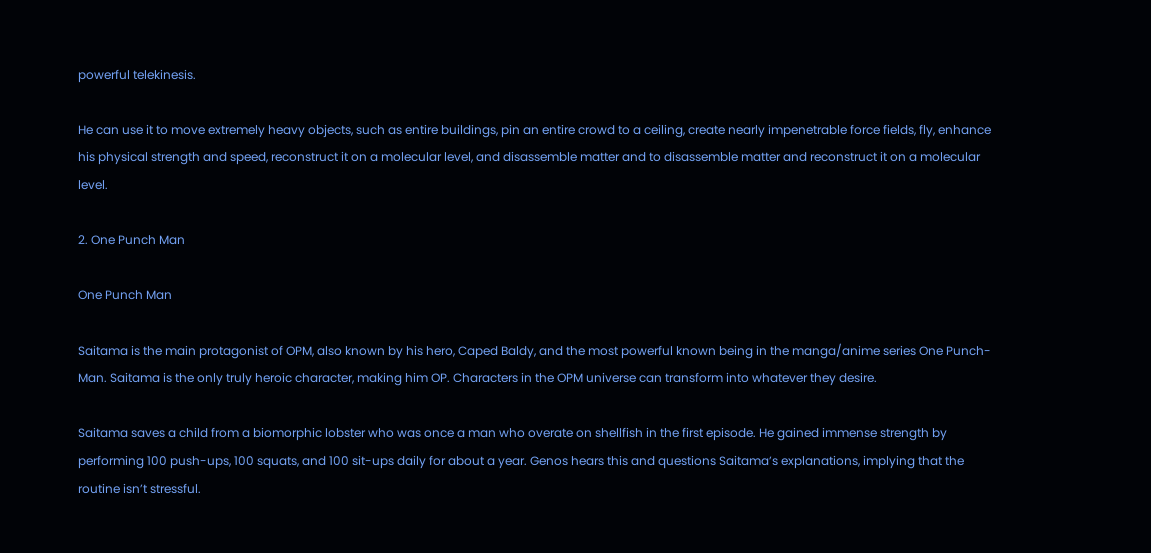powerful telekinesis.

He can use it to move extremely heavy objects, such as entire buildings, pin an entire crowd to a ceiling, create nearly impenetrable force fields, fly, enhance his physical strength and speed, reconstruct it on a molecular level, and disassemble matter and to disassemble matter and reconstruct it on a molecular level.

2. One Punch Man

One Punch Man

Saitama is the main protagonist of OPM, also known by his hero, Caped Baldy, and the most powerful known being in the manga/anime series One Punch-Man. Saitama is the only truly heroic character, making him OP. Characters in the OPM universe can transform into whatever they desire.

Saitama saves a child from a biomorphic lobster who was once a man who overate on shellfish in the first episode. He gained immense strength by performing 100 push-ups, 100 squats, and 100 sit-ups daily for about a year. Genos hears this and questions Saitama’s explanations, implying that the routine isn’t stressful.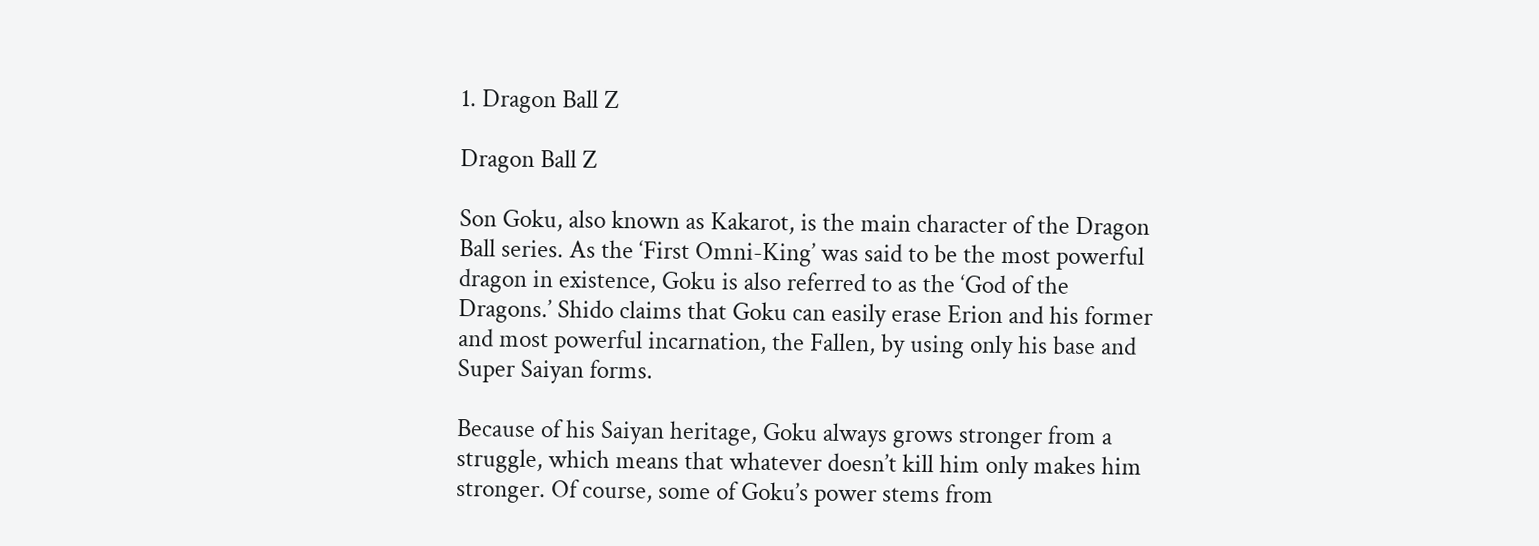1. Dragon Ball Z

Dragon Ball Z

Son Goku, also known as Kakarot, is the main character of the Dragon Ball series. As the ‘First Omni-King’ was said to be the most powerful dragon in existence, Goku is also referred to as the ‘God of the Dragons.’ Shido claims that Goku can easily erase Erion and his former and most powerful incarnation, the Fallen, by using only his base and Super Saiyan forms.

Because of his Saiyan heritage, Goku always grows stronger from a struggle, which means that whatever doesn’t kill him only makes him stronger. Of course, some of Goku’s power stems from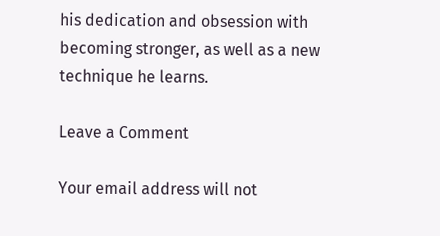his dedication and obsession with becoming stronger, as well as a new technique he learns.

Leave a Comment

Your email address will not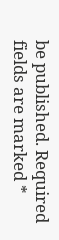be published. Required fields are marked *